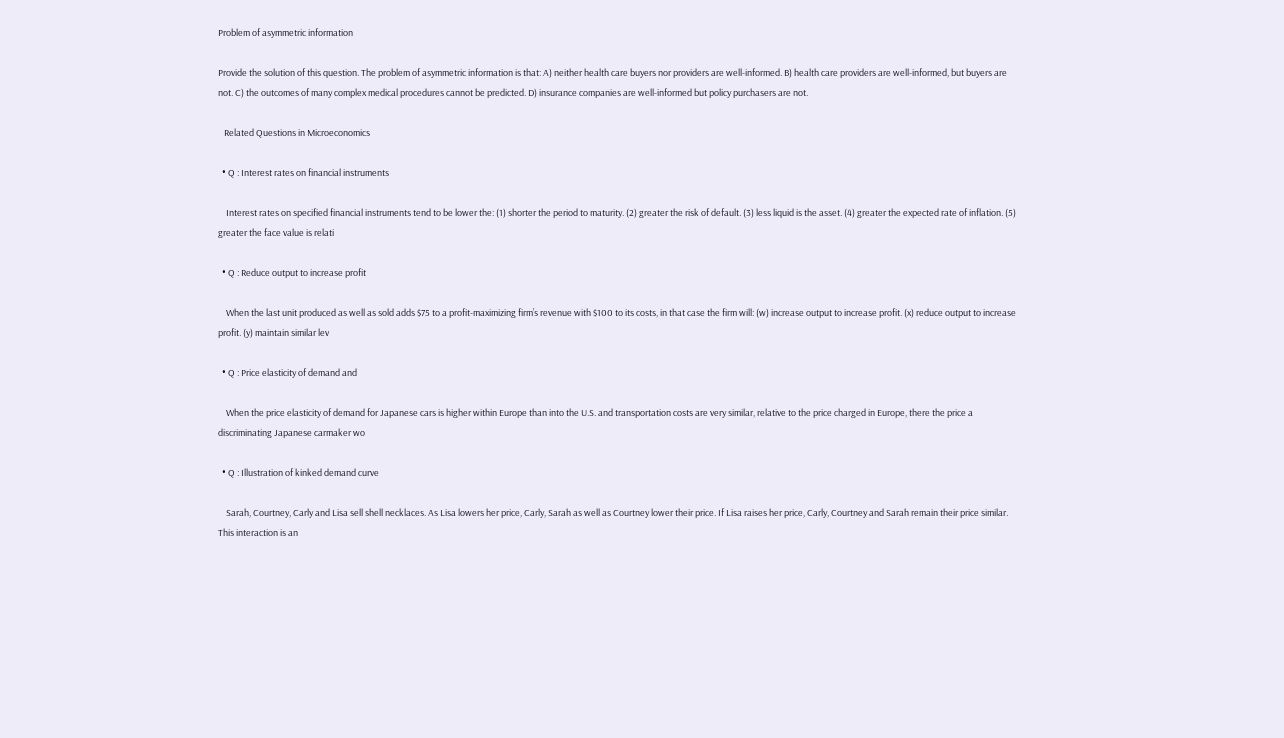Problem of asymmetric information

Provide the solution of this question. The problem of asymmetric information is that: A) neither health care buyers nor providers are well-informed. B) health care providers are well-informed, but buyers are not. C) the outcomes of many complex medical procedures cannot be predicted. D) insurance companies are well-informed but policy purchasers are not.

   Related Questions in Microeconomics

  • Q : Interest rates on financial instruments

    Interest rates on specified financial instruments tend to be lower the: (1) shorter the period to maturity. (2) greater the risk of default. (3) less liquid is the asset. (4) greater the expected rate of inflation. (5) greater the face value is relati

  • Q : Reduce output to increase profit

    When the last unit produced as well as sold adds $75 to a profit-maximizing firm’s revenue with $100 to its costs, in that case the firm will: (w) increase output to increase profit. (x) reduce output to increase profit. (y) maintain similar lev

  • Q : Price elasticity of demand and

    When the price elasticity of demand for Japanese cars is higher within Europe than into the U.S. and transportation costs are very similar, relative to the price charged in Europe, there the price a discriminating Japanese carmaker wo

  • Q : Illustration of kinked demand curve

    Sarah, Courtney, Carly and Lisa sell shell necklaces. As Lisa lowers her price, Carly, Sarah as well as Courtney lower their price. If Lisa raises her price, Carly, Courtney and Sarah remain their price similar. This interaction is an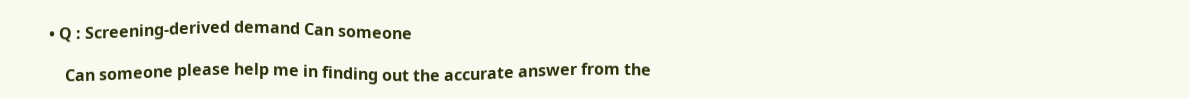• Q : Screening-derived demand Can someone

    Can someone please help me in finding out the accurate answer from the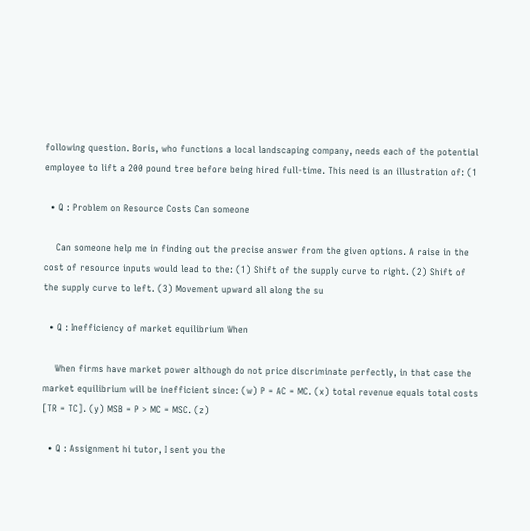following question. Boris, who functions a local landscaping company, needs each of the potential employee to lift a 200 pound tree before being hired full-time. This need is an illustration of: (1

  • Q : Problem on Resource Costs Can someone

    Can someone help me in finding out the precise answer from the given options. A raise in the cost of resource inputs would lead to the: (1) Shift of the supply curve to right. (2) Shift of the supply curve to left. (3) Movement upward all along the su

  • Q : Inefficiency of market equilibrium When

    When firms have market power although do not price discriminate perfectly, in that case the market equilibrium will be inefficient since: (w) P = AC = MC. (x) total revenue equals total costs [TR = TC]. (y) MSB = P > MC = MSC. (z)

  • Q : Assignment hi tutor, I sent you the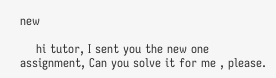new

    hi tutor, I sent you the new one assignment, Can you solve it for me , please.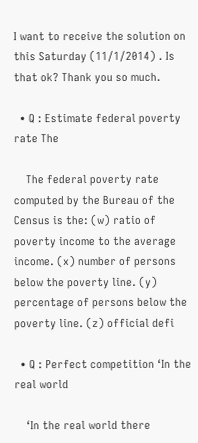I want to receive the solution on this Saturday (11/1/2014) . Is that ok? Thank you so much.

  • Q : Estimate federal poverty rate The

    The federal poverty rate computed by the Bureau of the Census is the: (w) ratio of poverty income to the average income. (x) number of persons below the poverty line. (y) percentage of persons below the poverty line. (z) official defi

  • Q : Perfect competition ‘In the real world

    ‘In the real world there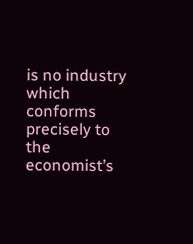is no industry which conforms precisely to the economist’s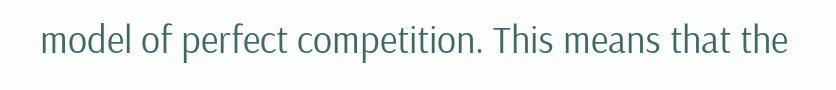model of perfect competition. This means that the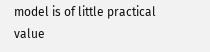model is of little practical value